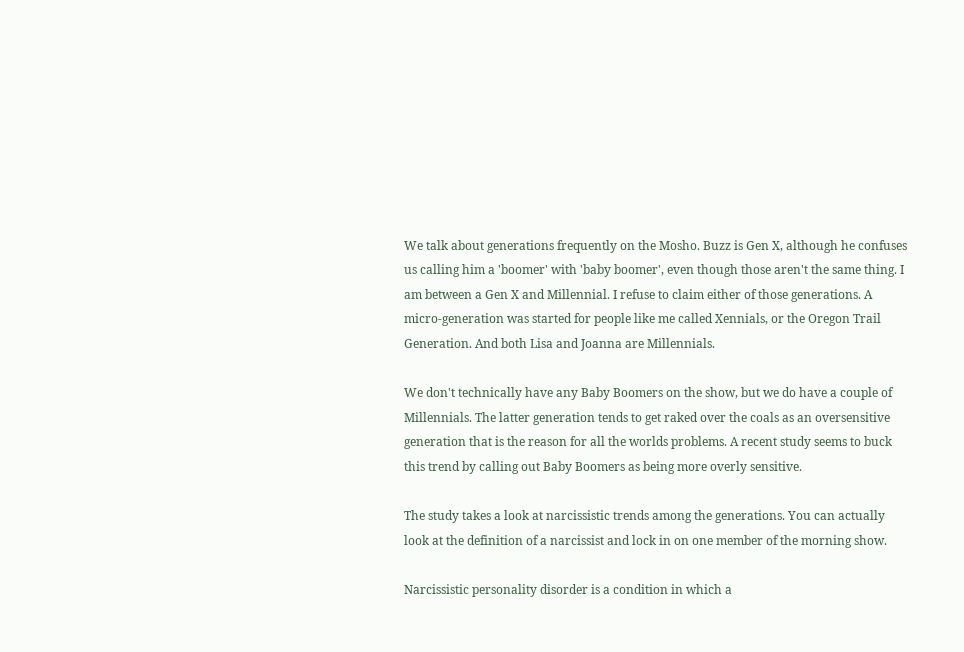We talk about generations frequently on the Mosho. Buzz is Gen X, although he confuses us calling him a 'boomer' with 'baby boomer', even though those aren't the same thing. I am between a Gen X and Millennial. I refuse to claim either of those generations. A micro-generation was started for people like me called Xennials, or the Oregon Trail Generation. And both Lisa and Joanna are Millennials.

We don't technically have any Baby Boomers on the show, but we do have a couple of Millennials. The latter generation tends to get raked over the coals as an oversensitive generation that is the reason for all the worlds problems. A recent study seems to buck this trend by calling out Baby Boomers as being more overly sensitive.

The study takes a look at narcissistic trends among the generations. You can actually look at the definition of a narcissist and lock in on one member of the morning show.

Narcissistic personality disorder is a condition in which a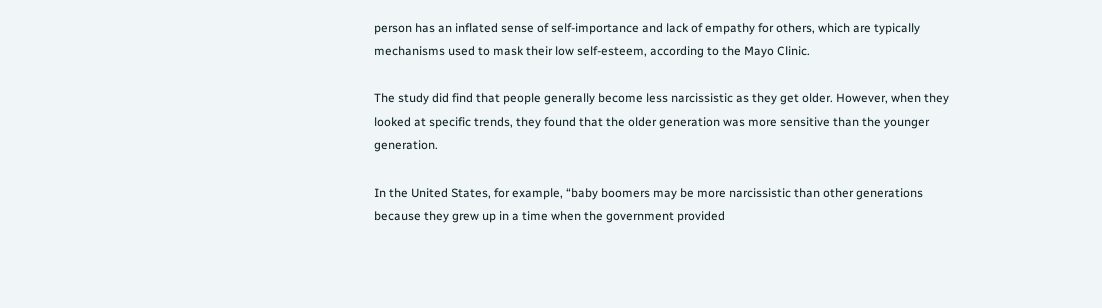person has an inflated sense of self-importance and lack of empathy for others, which are typically mechanisms used to mask their low self-esteem, according to the Mayo Clinic.

The study did find that people generally become less narcissistic as they get older. However, when they looked at specific trends, they found that the older generation was more sensitive than the younger generation.

In the United States, for example, “baby boomers may be more narcissistic than other generations because they grew up in a time when the government provided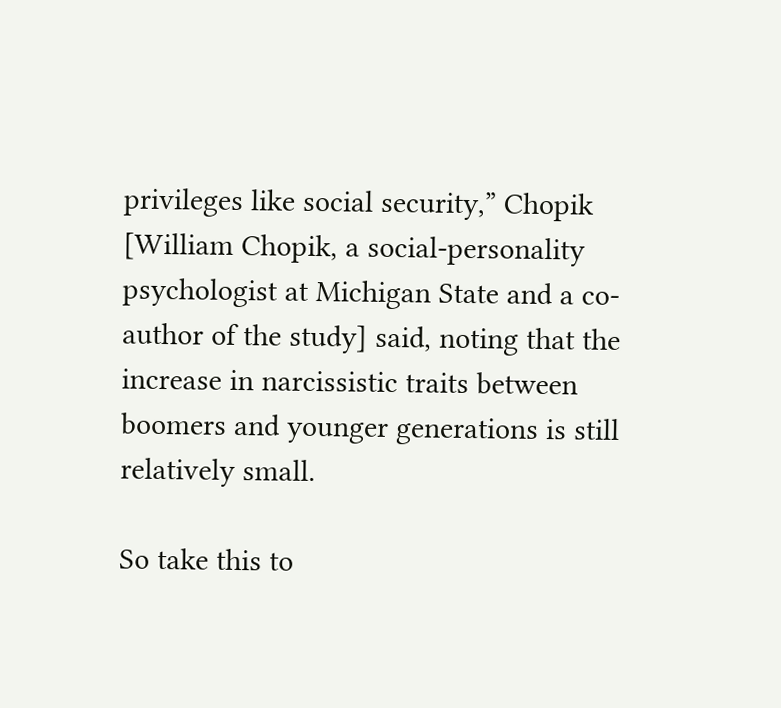privileges like social security,” Chopik [William Chopik, a social-personality psychologist at Michigan State and a co-author of the study] said, noting that the increase in narcissistic traits between boomers and younger generations is still relatively small.

So take this to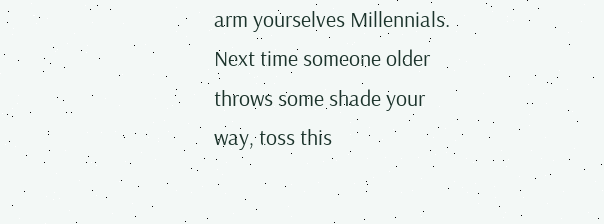arm yourselves Millennials. Next time someone older throws some shade your way, toss this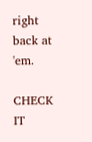right back at 'em.

CHECK IT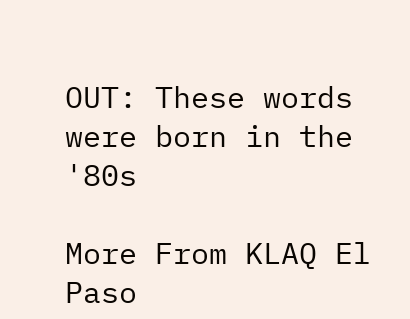OUT: These words were born in the '80s

More From KLAQ El Paso